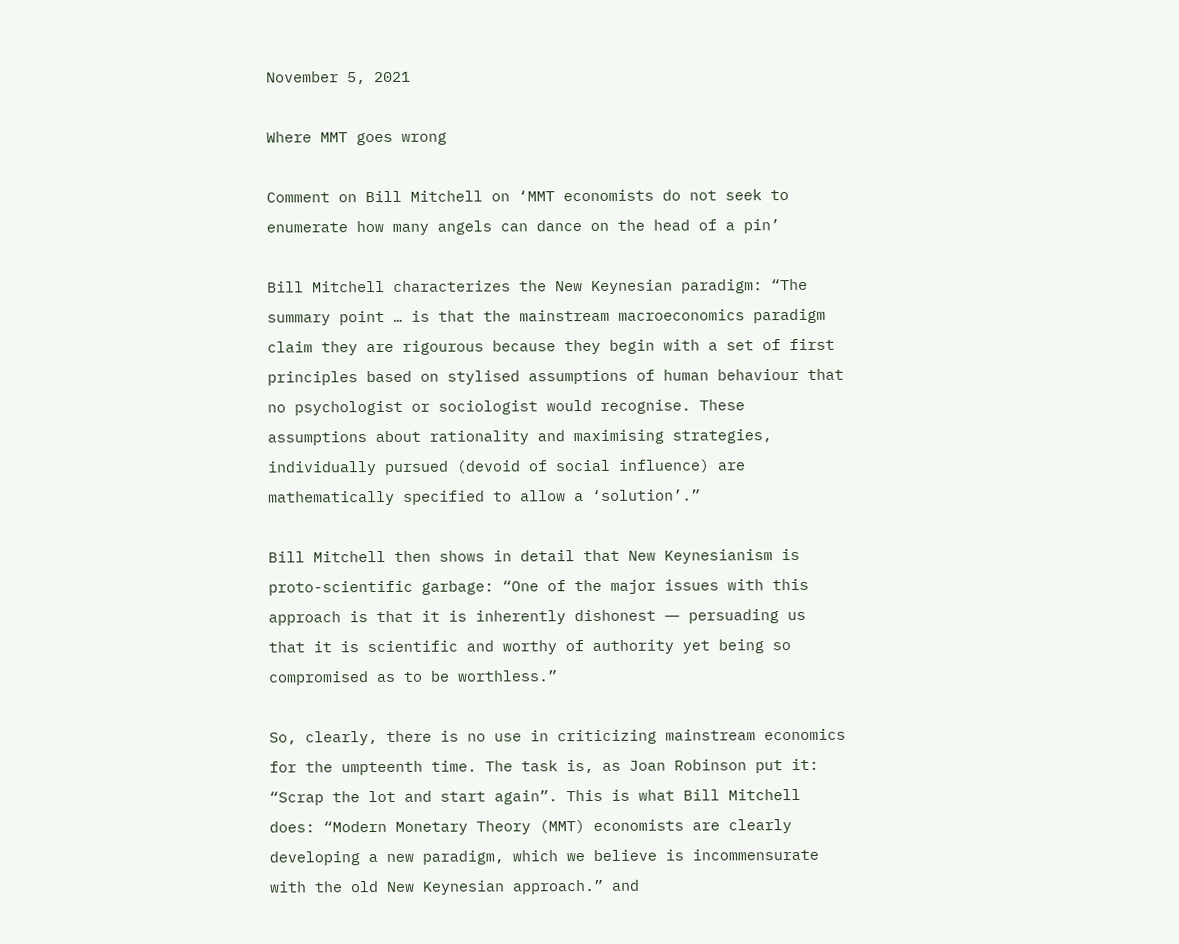November 5, 2021

Where MMT goes wrong

Comment on Bill Mitchell on ‘MMT economists do not seek to enumerate how many angels can dance on the head of a pin’

Bill Mitchell characterizes the New Keynesian paradigm: “The summary point … is that the mainstream macroeconomics paradigm claim they are rigourous because they begin with a set of first principles based on stylised assumptions of human behaviour that no psychologist or sociologist would recognise. These assumptions about rationality and maximising strategies, individually pursued (devoid of social influence) are mathematically specified to allow a ‘solution’.”

Bill Mitchell then shows in detail that New Keynesianism is proto-scientific garbage: “One of the major issues with this approach is that it is inherently dishonest ― persuading us that it is scientific and worthy of authority yet being so compromised as to be worthless.”

So, clearly, there is no use in criticizing mainstream economics for the umpteenth time. The task is, as Joan Robinson put it: “Scrap the lot and start again”. This is what Bill Mitchell does: “Modern Monetary Theory (MMT) economists are clearly developing a new paradigm, which we believe is incommensurate with the old New Keynesian approach.” and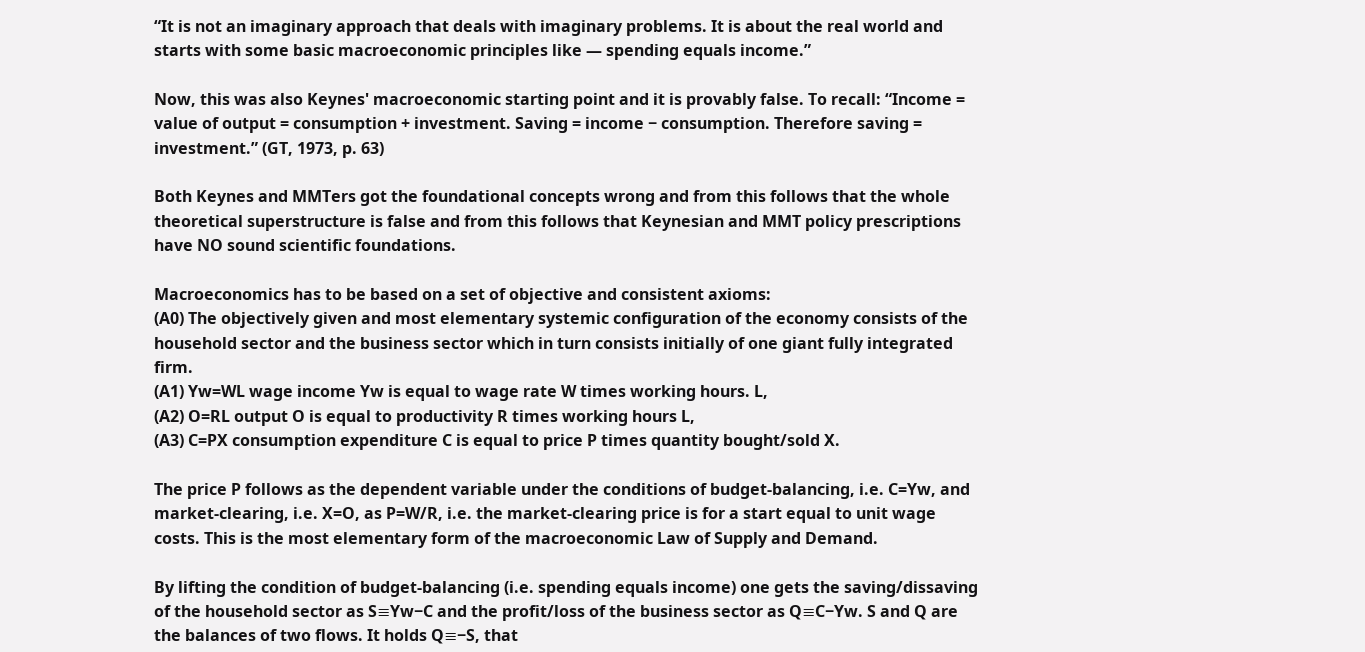“It is not an imaginary approach that deals with imaginary problems. It is about the real world and starts with some basic macroeconomic principles like ― spending equals income.”

Now, this was also Keynes' macroeconomic starting point and it is provably false. To recall: “Income = value of output = consumption + investment. Saving = income − consumption. Therefore saving = investment.” (GT, 1973, p. 63)

Both Keynes and MMTers got the foundational concepts wrong and from this follows that the whole theoretical superstructure is false and from this follows that Keynesian and MMT policy prescriptions have NO sound scientific foundations.

Macroeconomics has to be based on a set of objective and consistent axioms:
(A0) The objectively given and most elementary systemic configuration of the economy consists of the household sector and the business sector which in turn consists initially of one giant fully integrated firm.
(A1) Yw=WL wage income Yw is equal to wage rate W times working hours. L,
(A2) O=RL output O is equal to productivity R times working hours L,
(A3) C=PX consumption expenditure C is equal to price P times quantity bought/sold X.

The price P follows as the dependent variable under the conditions of budget-balancing, i.e. C=Yw, and market-clearing, i.e. X=O, as P=W/R, i.e. the market-clearing price is for a start equal to unit wage costs. This is the most elementary form of the macroeconomic Law of Supply and Demand.

By lifting the condition of budget-balancing (i.e. spending equals income) one gets the saving/dissaving of the household sector as S≡Yw−C and the profit/loss of the business sector as Q≡C−Yw. S and Q are the balances of two flows. It holds Q≡−S, that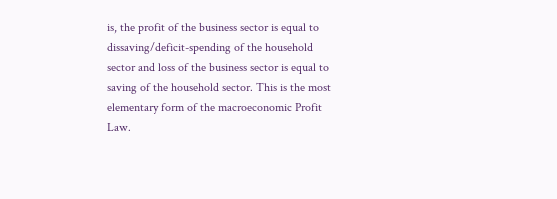is, the profit of the business sector is equal to dissaving/deficit-spending of the household sector and loss of the business sector is equal to saving of the household sector. This is the most elementary form of the macroeconomic Profit Law.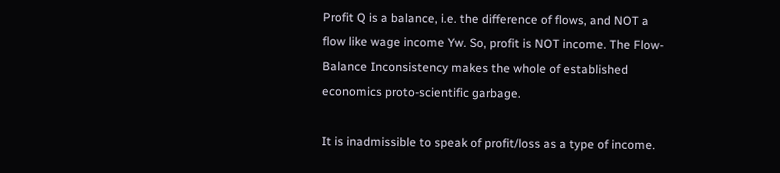Profit Q is a balance, i.e. the difference of flows, and NOT a flow like wage income Yw. So, profit is NOT income. The Flow-Balance Inconsistency makes the whole of established economics proto-scientific garbage.

It is inadmissible to speak of profit/loss as a type of income.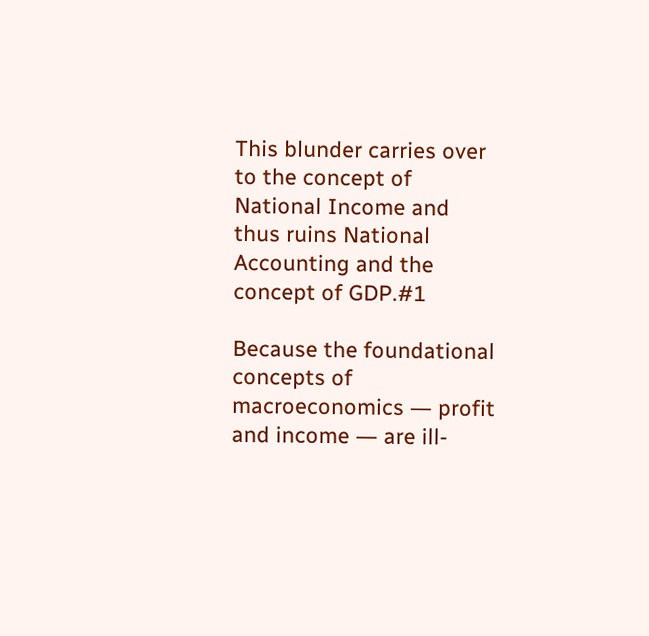This blunder carries over to the concept of National Income and thus ruins National Accounting and the concept of GDP.#1

Because the foundational concepts of macroeconomics ― profit and income ― are ill-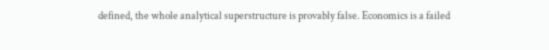defined, the whole analytical superstructure is provably false. Economics is a failed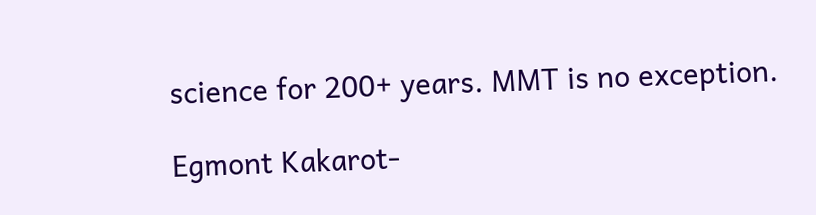science for 200+ years. MMT is no exception.

Egmont Kakarot-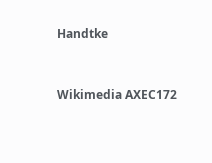Handtke


Wikimedia AXEC172